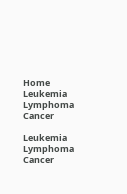Home Leukemia Lymphoma Cancer

Leukemia Lymphoma Cancer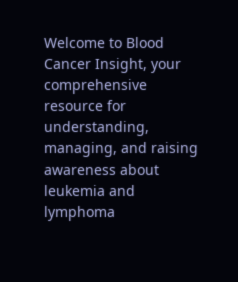Welcome to Blood Cancer Insight, your comprehensive resource for understanding, managing, and raising awareness about leukemia and lymphoma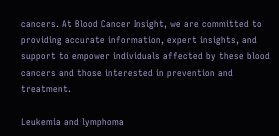cancers. At Blood Cancer Insight, we are committed to providing accurate information, expert insights, and support to empower individuals affected by these blood cancers and those interested in prevention and treatment.

Leukemia and lymphoma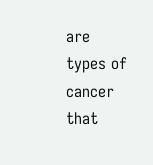are types of cancer that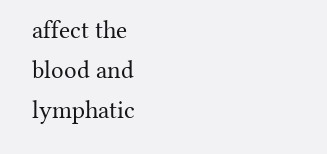affect the blood and lymphatic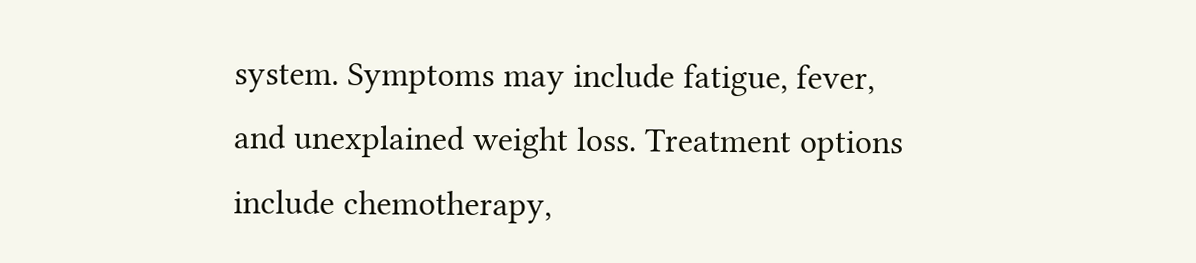system. Symptoms may include fatigue, fever, and unexplained weight loss. Treatment options include chemotherapy,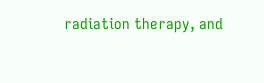radiation therapy, and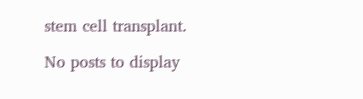stem cell transplant.

No posts to display